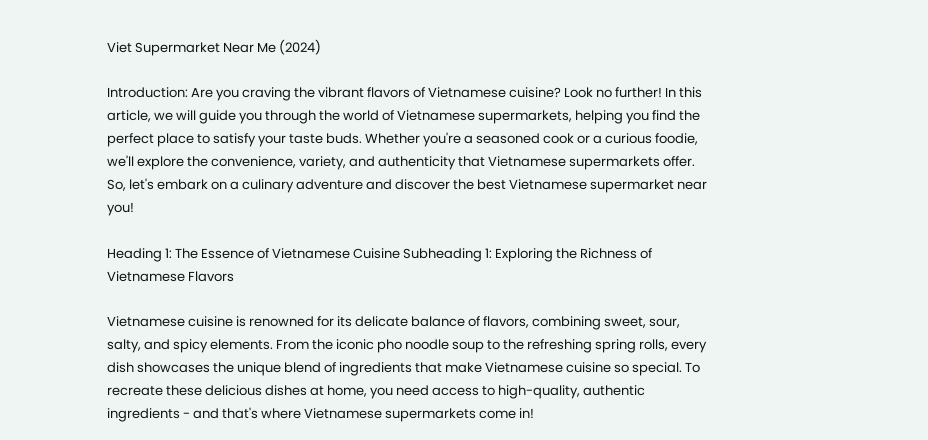Viet Supermarket Near Me (2024)

Introduction: Are you craving the vibrant flavors of Vietnamese cuisine? Look no further! In this article, we will guide you through the world of Vietnamese supermarkets, helping you find the perfect place to satisfy your taste buds. Whether you're a seasoned cook or a curious foodie, we'll explore the convenience, variety, and authenticity that Vietnamese supermarkets offer. So, let's embark on a culinary adventure and discover the best Vietnamese supermarket near you!

Heading 1: The Essence of Vietnamese Cuisine Subheading 1: Exploring the Richness of Vietnamese Flavors

Vietnamese cuisine is renowned for its delicate balance of flavors, combining sweet, sour, salty, and spicy elements. From the iconic pho noodle soup to the refreshing spring rolls, every dish showcases the unique blend of ingredients that make Vietnamese cuisine so special. To recreate these delicious dishes at home, you need access to high-quality, authentic ingredients - and that's where Vietnamese supermarkets come in!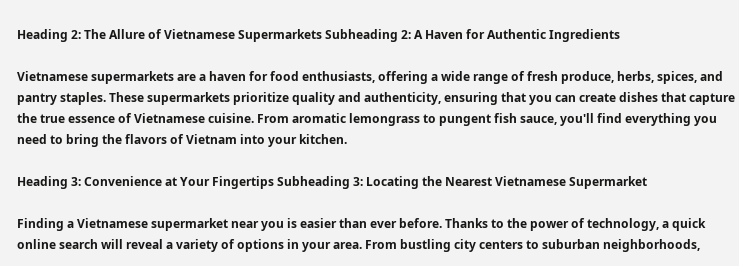Heading 2: The Allure of Vietnamese Supermarkets Subheading 2: A Haven for Authentic Ingredients

Vietnamese supermarkets are a haven for food enthusiasts, offering a wide range of fresh produce, herbs, spices, and pantry staples. These supermarkets prioritize quality and authenticity, ensuring that you can create dishes that capture the true essence of Vietnamese cuisine. From aromatic lemongrass to pungent fish sauce, you'll find everything you need to bring the flavors of Vietnam into your kitchen.

Heading 3: Convenience at Your Fingertips Subheading 3: Locating the Nearest Vietnamese Supermarket

Finding a Vietnamese supermarket near you is easier than ever before. Thanks to the power of technology, a quick online search will reveal a variety of options in your area. From bustling city centers to suburban neighborhoods,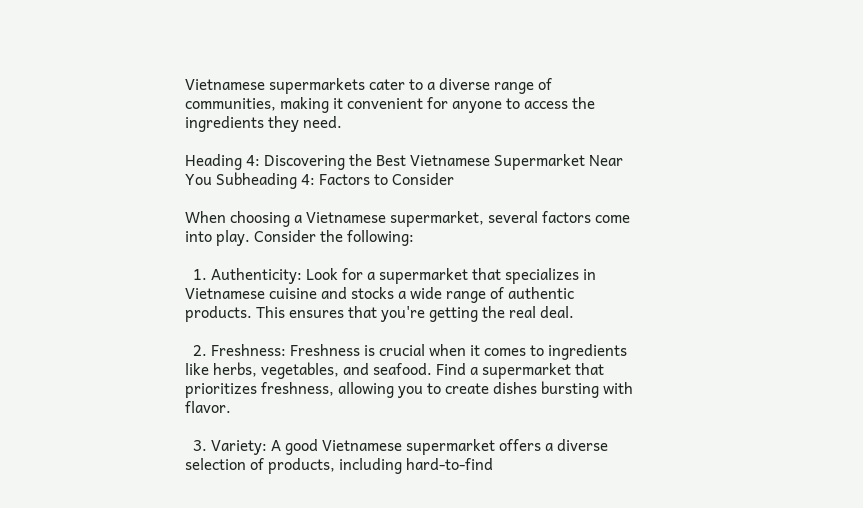Vietnamese supermarkets cater to a diverse range of communities, making it convenient for anyone to access the ingredients they need.

Heading 4: Discovering the Best Vietnamese Supermarket Near You Subheading 4: Factors to Consider

When choosing a Vietnamese supermarket, several factors come into play. Consider the following:

  1. Authenticity: Look for a supermarket that specializes in Vietnamese cuisine and stocks a wide range of authentic products. This ensures that you're getting the real deal.

  2. Freshness: Freshness is crucial when it comes to ingredients like herbs, vegetables, and seafood. Find a supermarket that prioritizes freshness, allowing you to create dishes bursting with flavor.

  3. Variety: A good Vietnamese supermarket offers a diverse selection of products, including hard-to-find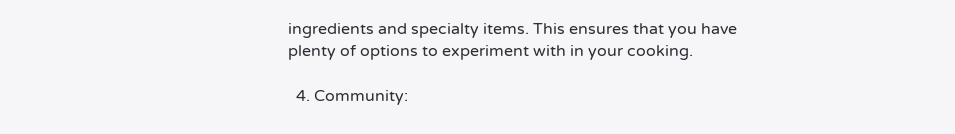ingredients and specialty items. This ensures that you have plenty of options to experiment with in your cooking.

  4. Community: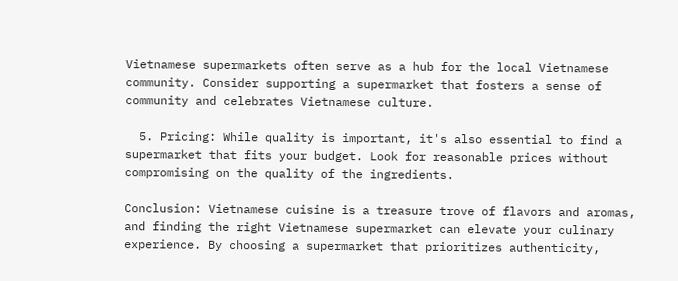Vietnamese supermarkets often serve as a hub for the local Vietnamese community. Consider supporting a supermarket that fosters a sense of community and celebrates Vietnamese culture.

  5. Pricing: While quality is important, it's also essential to find a supermarket that fits your budget. Look for reasonable prices without compromising on the quality of the ingredients.

Conclusion: Vietnamese cuisine is a treasure trove of flavors and aromas, and finding the right Vietnamese supermarket can elevate your culinary experience. By choosing a supermarket that prioritizes authenticity,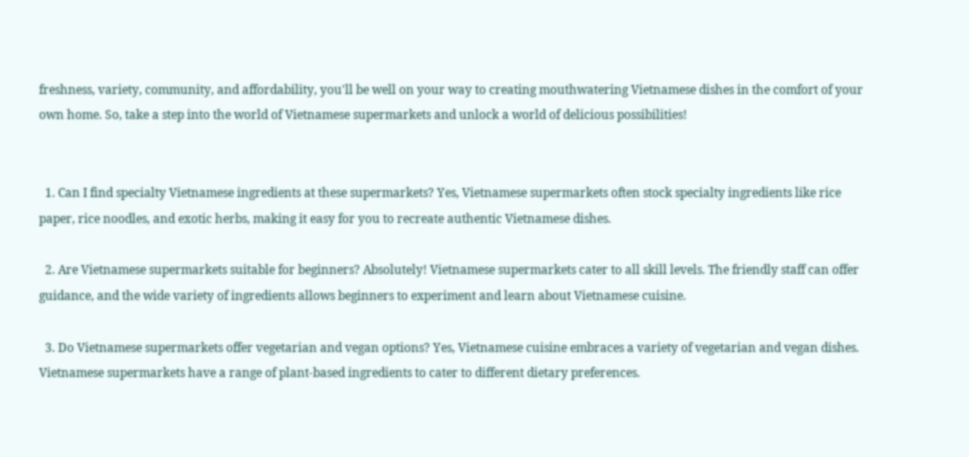freshness, variety, community, and affordability, you'll be well on your way to creating mouthwatering Vietnamese dishes in the comfort of your own home. So, take a step into the world of Vietnamese supermarkets and unlock a world of delicious possibilities!


  1. Can I find specialty Vietnamese ingredients at these supermarkets? Yes, Vietnamese supermarkets often stock specialty ingredients like rice paper, rice noodles, and exotic herbs, making it easy for you to recreate authentic Vietnamese dishes.

  2. Are Vietnamese supermarkets suitable for beginners? Absolutely! Vietnamese supermarkets cater to all skill levels. The friendly staff can offer guidance, and the wide variety of ingredients allows beginners to experiment and learn about Vietnamese cuisine.

  3. Do Vietnamese supermarkets offer vegetarian and vegan options? Yes, Vietnamese cuisine embraces a variety of vegetarian and vegan dishes. Vietnamese supermarkets have a range of plant-based ingredients to cater to different dietary preferences.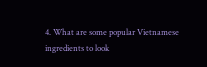4. What are some popular Vietnamese ingredients to look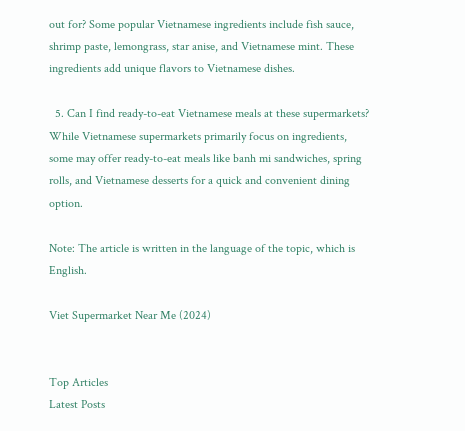out for? Some popular Vietnamese ingredients include fish sauce, shrimp paste, lemongrass, star anise, and Vietnamese mint. These ingredients add unique flavors to Vietnamese dishes.

  5. Can I find ready-to-eat Vietnamese meals at these supermarkets? While Vietnamese supermarkets primarily focus on ingredients, some may offer ready-to-eat meals like banh mi sandwiches, spring rolls, and Vietnamese desserts for a quick and convenient dining option.

Note: The article is written in the language of the topic, which is English.

Viet Supermarket Near Me (2024)


Top Articles
Latest Posts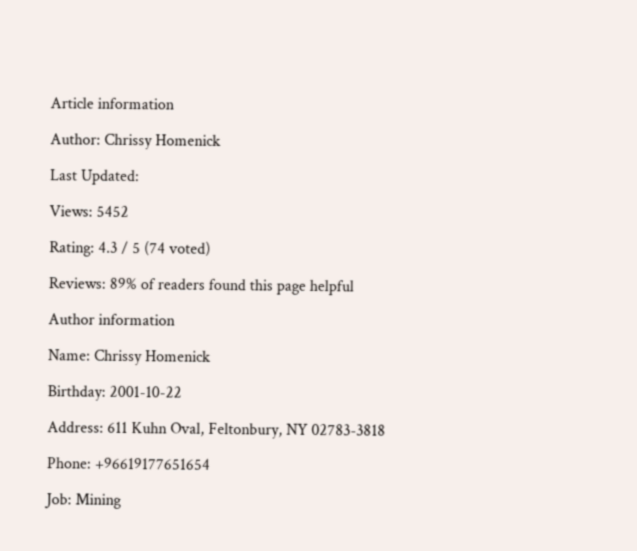Article information

Author: Chrissy Homenick

Last Updated:

Views: 5452

Rating: 4.3 / 5 (74 voted)

Reviews: 89% of readers found this page helpful

Author information

Name: Chrissy Homenick

Birthday: 2001-10-22

Address: 611 Kuhn Oval, Feltonbury, NY 02783-3818

Phone: +96619177651654

Job: Mining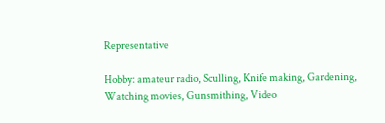Representative

Hobby: amateur radio, Sculling, Knife making, Gardening, Watching movies, Gunsmithing, Video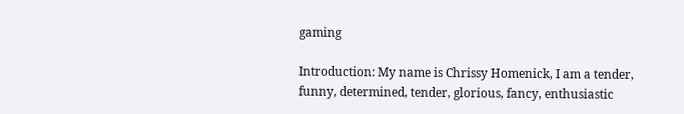gaming

Introduction: My name is Chrissy Homenick, I am a tender, funny, determined, tender, glorious, fancy, enthusiastic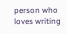person who loves writing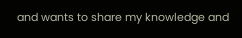and wants to share my knowledge and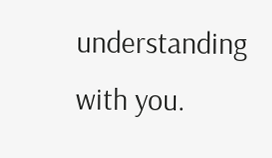understanding with you.